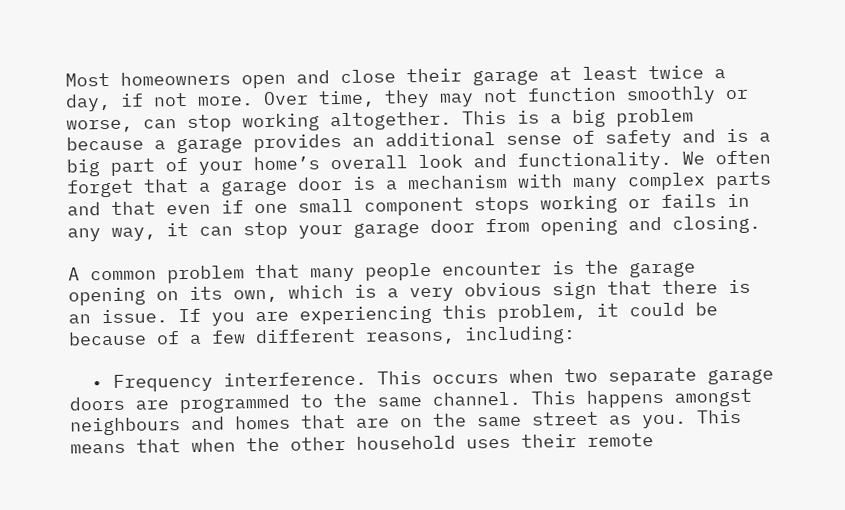Most homeowners open and close their garage at least twice a day, if not more. Over time, they may not function smoothly or worse, can stop working altogether. This is a big problem because a garage provides an additional sense of safety and is a big part of your home’s overall look and functionality. We often forget that a garage door is a mechanism with many complex parts and that even if one small component stops working or fails in any way, it can stop your garage door from opening and closing.

A common problem that many people encounter is the garage opening on its own, which is a very obvious sign that there is an issue. If you are experiencing this problem, it could be because of a few different reasons, including:

  • Frequency interference. This occurs when two separate garage doors are programmed to the same channel. This happens amongst neighbours and homes that are on the same street as you. This means that when the other household uses their remote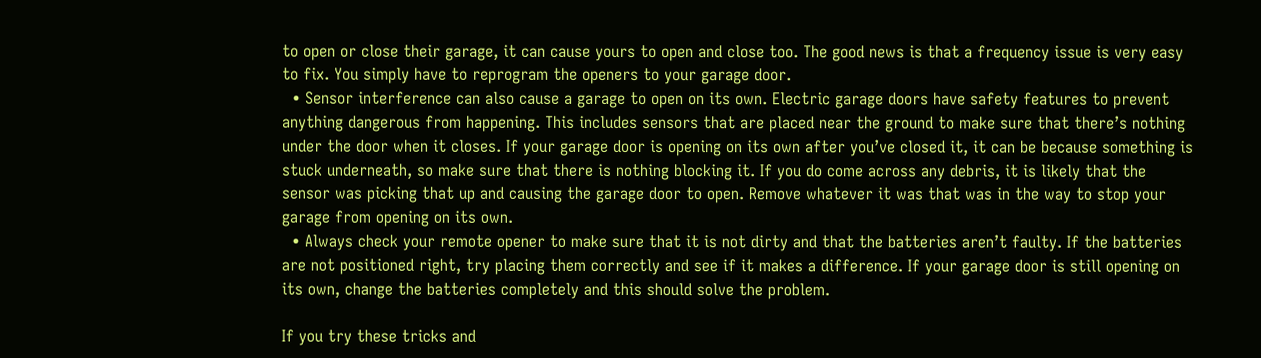to open or close their garage, it can cause yours to open and close too. The good news is that a frequency issue is very easy to fix. You simply have to reprogram the openers to your garage door.
  • Sensor interference can also cause a garage to open on its own. Electric garage doors have safety features to prevent anything dangerous from happening. This includes sensors that are placed near the ground to make sure that there’s nothing under the door when it closes. If your garage door is opening on its own after you’ve closed it, it can be because something is stuck underneath, so make sure that there is nothing blocking it. If you do come across any debris, it is likely that the sensor was picking that up and causing the garage door to open. Remove whatever it was that was in the way to stop your garage from opening on its own.
  • Always check your remote opener to make sure that it is not dirty and that the batteries aren’t faulty. If the batteries are not positioned right, try placing them correctly and see if it makes a difference. If your garage door is still opening on its own, change the batteries completely and this should solve the problem.

If you try these tricks and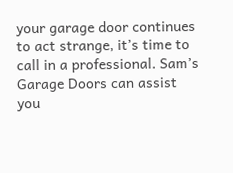your garage door continues to act strange, it’s time to call in a professional. Sam’s Garage Doors can assist you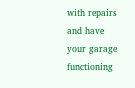with repairs and have your garage functioning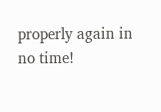properly again in no time!